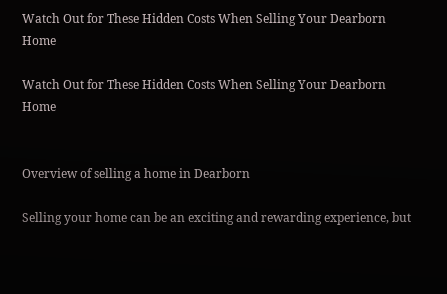Watch Out for These Hidden Costs When Selling Your Dearborn Home

Watch Out for These Hidden Costs When Selling Your Dearborn Home


Overview of selling a home in Dearborn

Selling your home can be an exciting and rewarding experience, but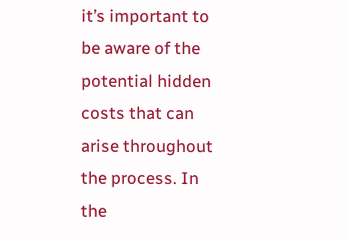it’s important to be aware of the potential hidden costs that can arise throughout the process. In the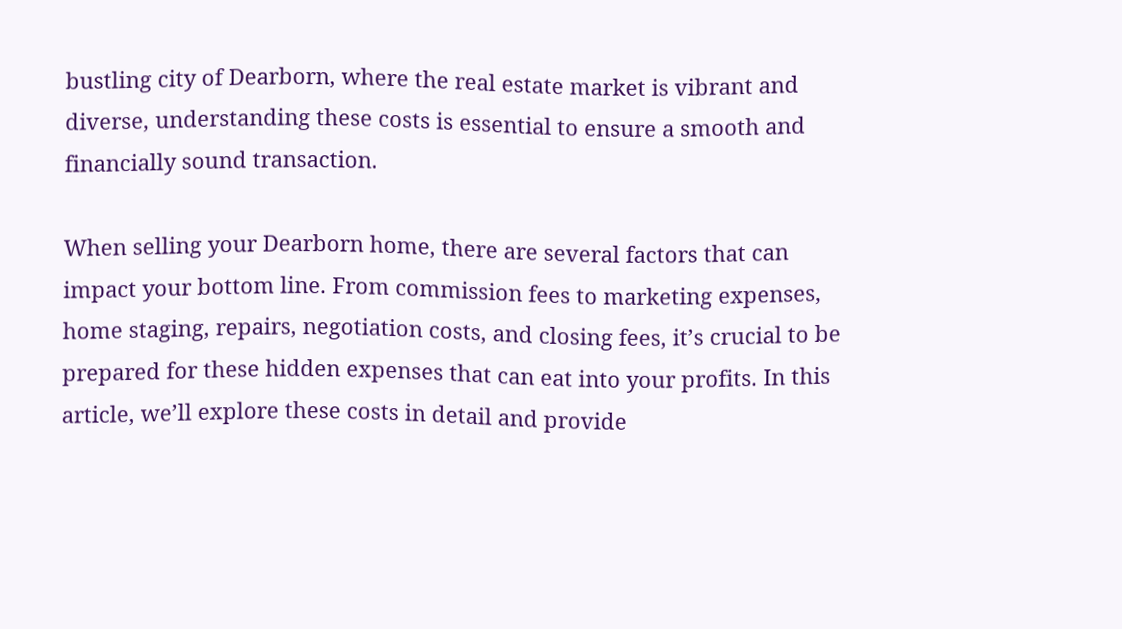bustling city of Dearborn, where the real estate market is vibrant and diverse, understanding these costs is essential to ensure a smooth and financially sound transaction.

When selling your Dearborn home, there are several factors that can impact your bottom line. From commission fees to marketing expenses, home staging, repairs, negotiation costs, and closing fees, it’s crucial to be prepared for these hidden expenses that can eat into your profits. In this article, we’ll explore these costs in detail and provide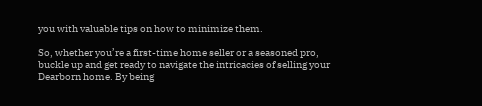you with valuable tips on how to minimize them.

So, whether you’re a first-time home seller or a seasoned pro, buckle up and get ready to navigate the intricacies of selling your Dearborn home. By being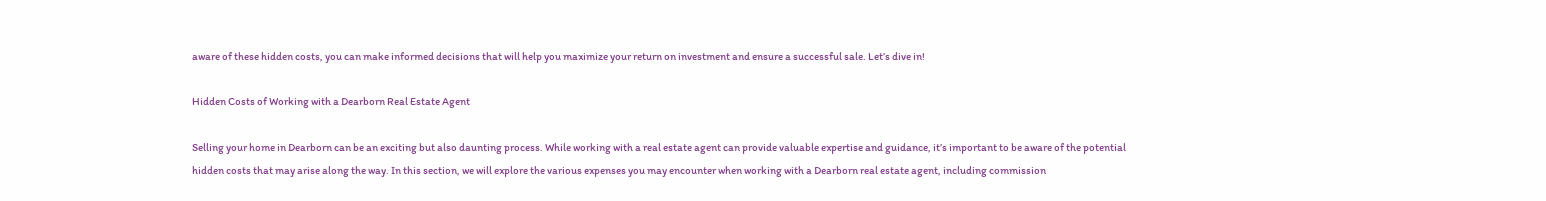aware of these hidden costs, you can make informed decisions that will help you maximize your return on investment and ensure a successful sale. Let’s dive in!

Hidden Costs of Working with a Dearborn Real Estate Agent

Selling your home in Dearborn can be an exciting but also daunting process. While working with a real estate agent can provide valuable expertise and guidance, it’s important to be aware of the potential hidden costs that may arise along the way. In this section, we will explore the various expenses you may encounter when working with a Dearborn real estate agent, including commission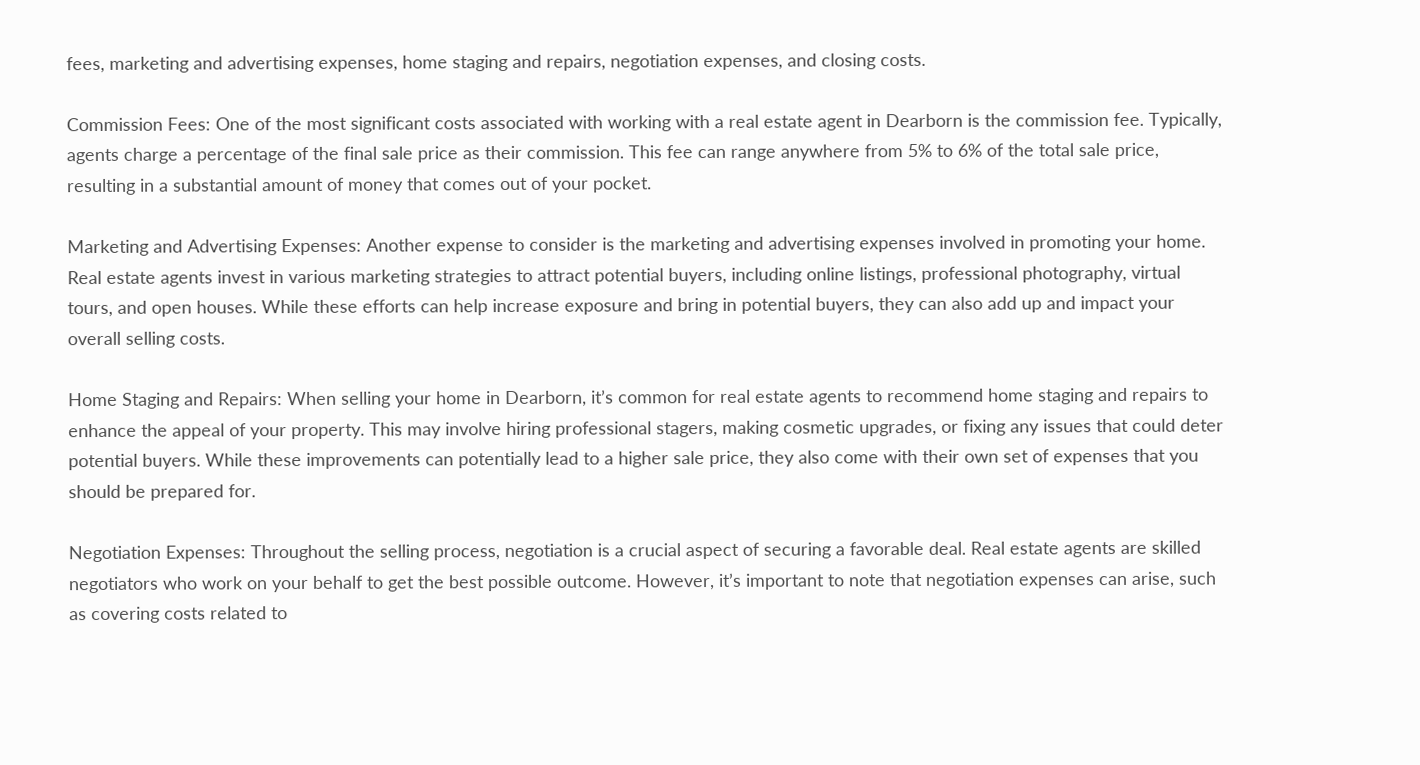fees, marketing and advertising expenses, home staging and repairs, negotiation expenses, and closing costs.

Commission Fees: One of the most significant costs associated with working with a real estate agent in Dearborn is the commission fee. Typically, agents charge a percentage of the final sale price as their commission. This fee can range anywhere from 5% to 6% of the total sale price, resulting in a substantial amount of money that comes out of your pocket.

Marketing and Advertising Expenses: Another expense to consider is the marketing and advertising expenses involved in promoting your home. Real estate agents invest in various marketing strategies to attract potential buyers, including online listings, professional photography, virtual tours, and open houses. While these efforts can help increase exposure and bring in potential buyers, they can also add up and impact your overall selling costs.

Home Staging and Repairs: When selling your home in Dearborn, it’s common for real estate agents to recommend home staging and repairs to enhance the appeal of your property. This may involve hiring professional stagers, making cosmetic upgrades, or fixing any issues that could deter potential buyers. While these improvements can potentially lead to a higher sale price, they also come with their own set of expenses that you should be prepared for.

Negotiation Expenses: Throughout the selling process, negotiation is a crucial aspect of securing a favorable deal. Real estate agents are skilled negotiators who work on your behalf to get the best possible outcome. However, it’s important to note that negotiation expenses can arise, such as covering costs related to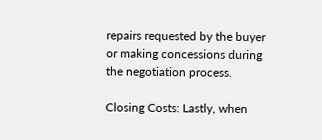repairs requested by the buyer or making concessions during the negotiation process.

Closing Costs: Lastly, when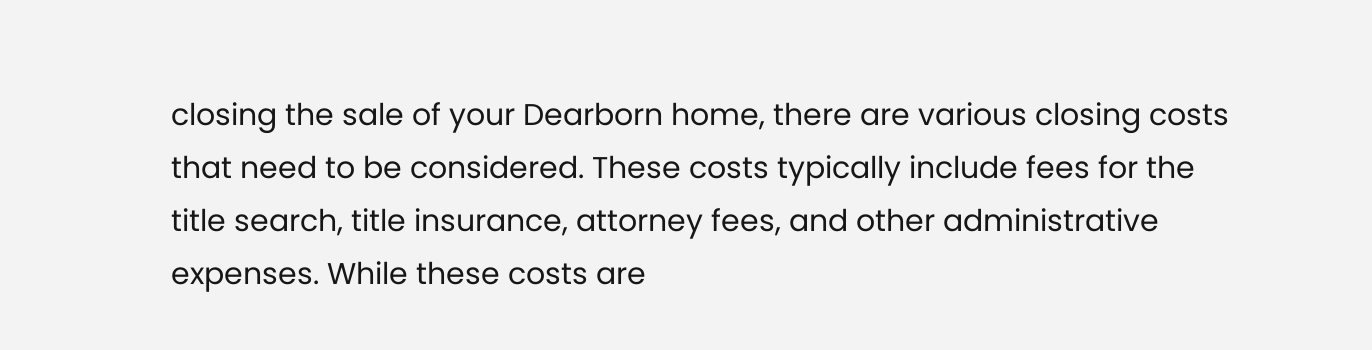closing the sale of your Dearborn home, there are various closing costs that need to be considered. These costs typically include fees for the title search, title insurance, attorney fees, and other administrative expenses. While these costs are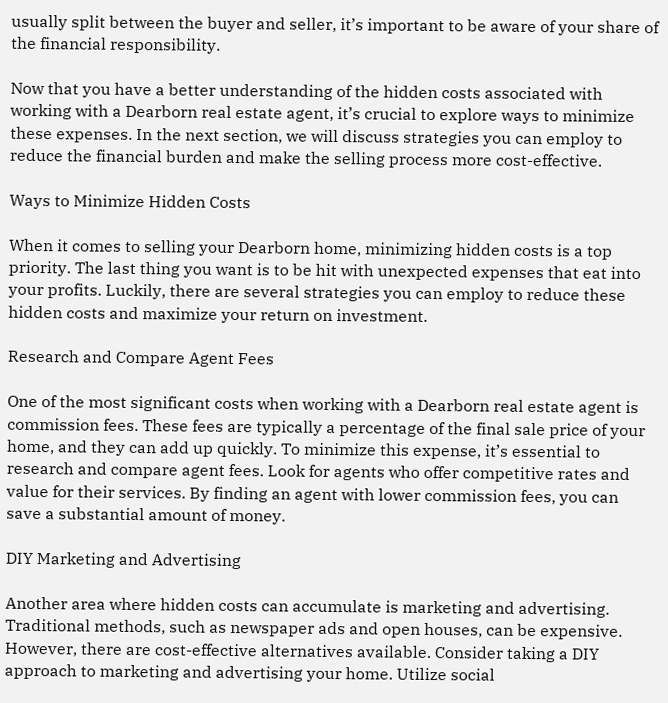usually split between the buyer and seller, it’s important to be aware of your share of the financial responsibility.

Now that you have a better understanding of the hidden costs associated with working with a Dearborn real estate agent, it’s crucial to explore ways to minimize these expenses. In the next section, we will discuss strategies you can employ to reduce the financial burden and make the selling process more cost-effective.

Ways to Minimize Hidden Costs

When it comes to selling your Dearborn home, minimizing hidden costs is a top priority. The last thing you want is to be hit with unexpected expenses that eat into your profits. Luckily, there are several strategies you can employ to reduce these hidden costs and maximize your return on investment.

Research and Compare Agent Fees

One of the most significant costs when working with a Dearborn real estate agent is commission fees. These fees are typically a percentage of the final sale price of your home, and they can add up quickly. To minimize this expense, it’s essential to research and compare agent fees. Look for agents who offer competitive rates and value for their services. By finding an agent with lower commission fees, you can save a substantial amount of money.

DIY Marketing and Advertising

Another area where hidden costs can accumulate is marketing and advertising. Traditional methods, such as newspaper ads and open houses, can be expensive. However, there are cost-effective alternatives available. Consider taking a DIY approach to marketing and advertising your home. Utilize social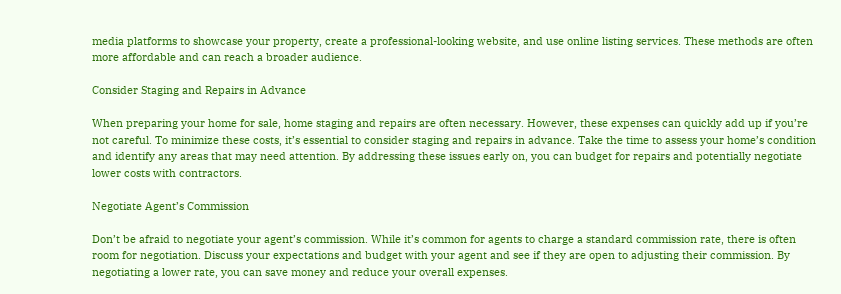media platforms to showcase your property, create a professional-looking website, and use online listing services. These methods are often more affordable and can reach a broader audience.

Consider Staging and Repairs in Advance

When preparing your home for sale, home staging and repairs are often necessary. However, these expenses can quickly add up if you’re not careful. To minimize these costs, it’s essential to consider staging and repairs in advance. Take the time to assess your home’s condition and identify any areas that may need attention. By addressing these issues early on, you can budget for repairs and potentially negotiate lower costs with contractors.

Negotiate Agent’s Commission

Don’t be afraid to negotiate your agent’s commission. While it’s common for agents to charge a standard commission rate, there is often room for negotiation. Discuss your expectations and budget with your agent and see if they are open to adjusting their commission. By negotiating a lower rate, you can save money and reduce your overall expenses.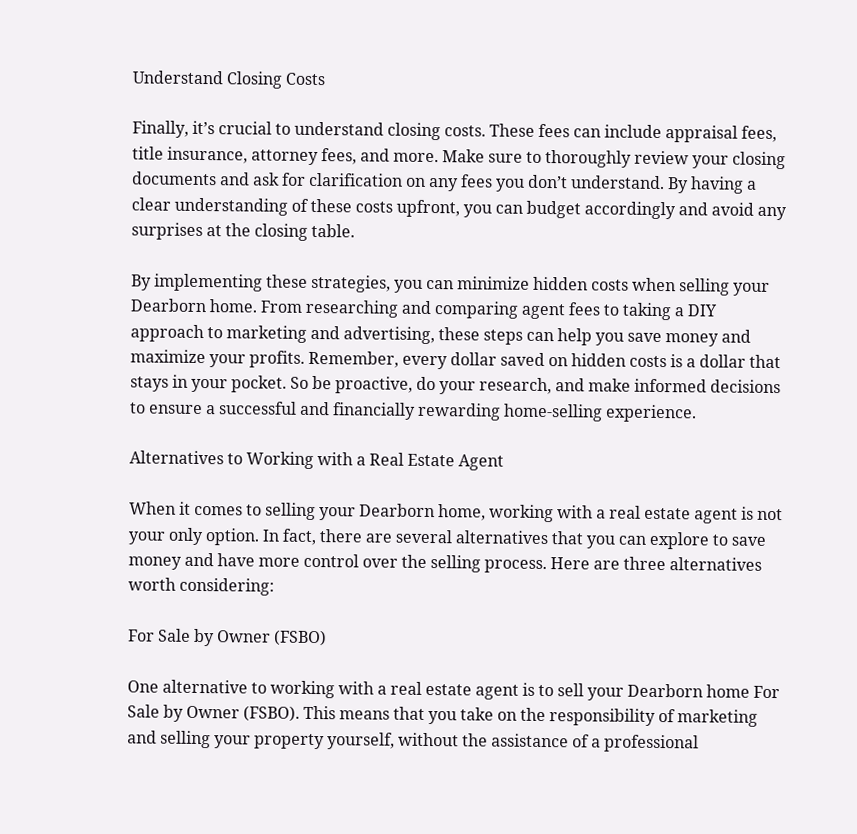Understand Closing Costs

Finally, it’s crucial to understand closing costs. These fees can include appraisal fees, title insurance, attorney fees, and more. Make sure to thoroughly review your closing documents and ask for clarification on any fees you don’t understand. By having a clear understanding of these costs upfront, you can budget accordingly and avoid any surprises at the closing table.

By implementing these strategies, you can minimize hidden costs when selling your Dearborn home. From researching and comparing agent fees to taking a DIY approach to marketing and advertising, these steps can help you save money and maximize your profits. Remember, every dollar saved on hidden costs is a dollar that stays in your pocket. So be proactive, do your research, and make informed decisions to ensure a successful and financially rewarding home-selling experience.

Alternatives to Working with a Real Estate Agent

When it comes to selling your Dearborn home, working with a real estate agent is not your only option. In fact, there are several alternatives that you can explore to save money and have more control over the selling process. Here are three alternatives worth considering:

For Sale by Owner (FSBO)

One alternative to working with a real estate agent is to sell your Dearborn home For Sale by Owner (FSBO). This means that you take on the responsibility of marketing and selling your property yourself, without the assistance of a professional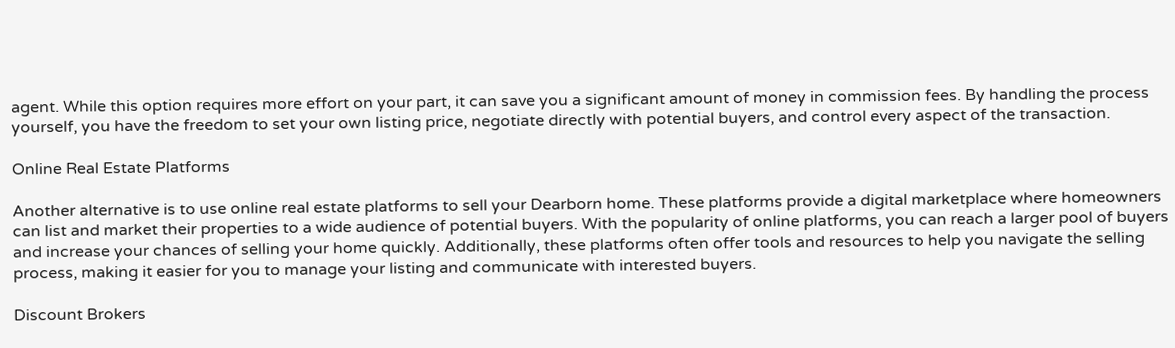agent. While this option requires more effort on your part, it can save you a significant amount of money in commission fees. By handling the process yourself, you have the freedom to set your own listing price, negotiate directly with potential buyers, and control every aspect of the transaction.

Online Real Estate Platforms

Another alternative is to use online real estate platforms to sell your Dearborn home. These platforms provide a digital marketplace where homeowners can list and market their properties to a wide audience of potential buyers. With the popularity of online platforms, you can reach a larger pool of buyers and increase your chances of selling your home quickly. Additionally, these platforms often offer tools and resources to help you navigate the selling process, making it easier for you to manage your listing and communicate with interested buyers.

Discount Brokers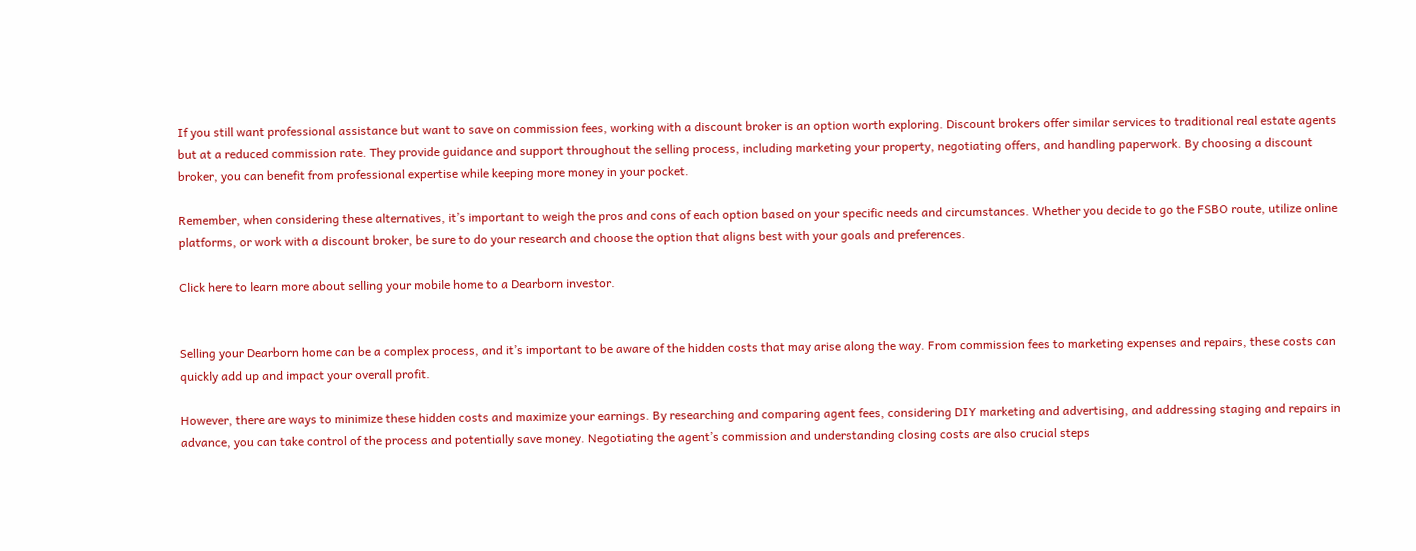If you still want professional assistance but want to save on commission fees, working with a discount broker is an option worth exploring. Discount brokers offer similar services to traditional real estate agents but at a reduced commission rate. They provide guidance and support throughout the selling process, including marketing your property, negotiating offers, and handling paperwork. By choosing a discount broker, you can benefit from professional expertise while keeping more money in your pocket.

Remember, when considering these alternatives, it’s important to weigh the pros and cons of each option based on your specific needs and circumstances. Whether you decide to go the FSBO route, utilize online platforms, or work with a discount broker, be sure to do your research and choose the option that aligns best with your goals and preferences.

Click here to learn more about selling your mobile home to a Dearborn investor.


Selling your Dearborn home can be a complex process, and it’s important to be aware of the hidden costs that may arise along the way. From commission fees to marketing expenses and repairs, these costs can quickly add up and impact your overall profit.

However, there are ways to minimize these hidden costs and maximize your earnings. By researching and comparing agent fees, considering DIY marketing and advertising, and addressing staging and repairs in advance, you can take control of the process and potentially save money. Negotiating the agent’s commission and understanding closing costs are also crucial steps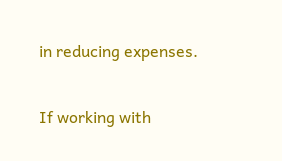in reducing expenses.

If working with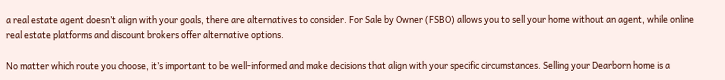a real estate agent doesn’t align with your goals, there are alternatives to consider. For Sale by Owner (FSBO) allows you to sell your home without an agent, while online real estate platforms and discount brokers offer alternative options.

No matter which route you choose, it’s important to be well-informed and make decisions that align with your specific circumstances. Selling your Dearborn home is a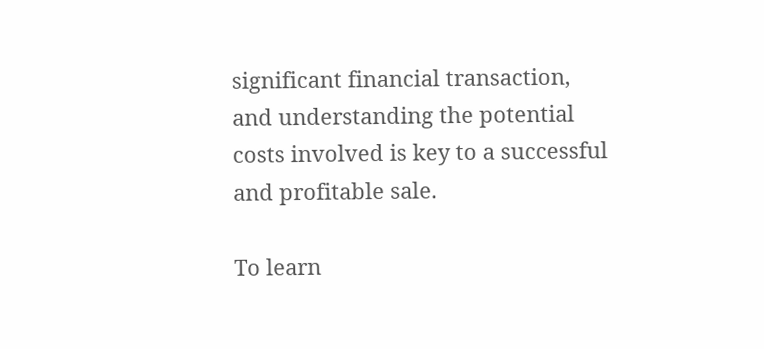significant financial transaction, and understanding the potential costs involved is key to a successful and profitable sale.

To learn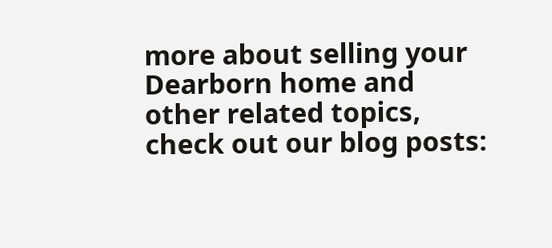more about selling your Dearborn home and other related topics, check out our blog posts: